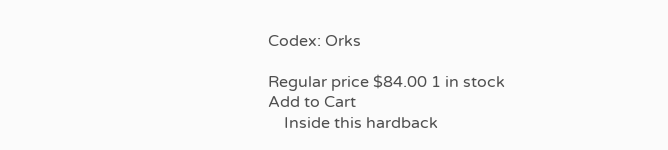Codex: Orks

Regular price $84.00 1 in stock
Add to Cart
    Inside this hardback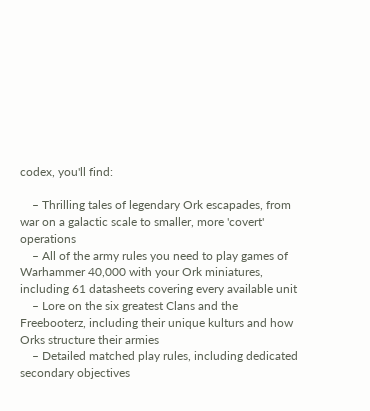codex, you'll find:

    – Thrilling tales of legendary Ork escapades, from war on a galactic scale to smaller, more 'covert' operations
    – All of the army rules you need to play games of Warhammer 40,000 with your Ork miniatures, including 61 datasheets covering every available unit
    – Lore on the six greatest Clans and the Freebooterz, including their unique kulturs and how Orks structure their armies
    – Detailed matched play rules, including dedicated secondary objectives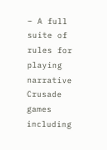– A full suite of rules for playing narrative Crusade games including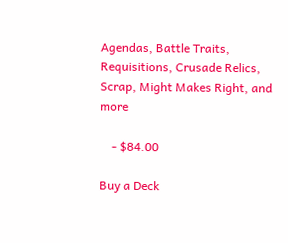Agendas, Battle Traits, Requisitions, Crusade Relics, Scrap, Might Makes Right, and more

    - $84.00

Buy a Deck